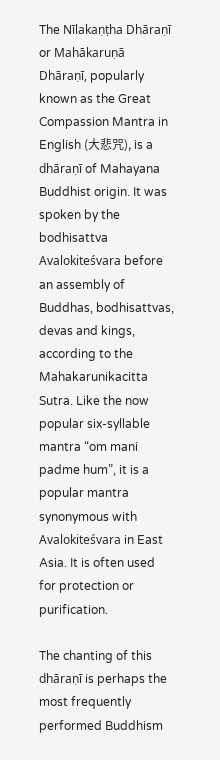The Nīlakaṇṭha Dhāraṇī or Mahākaruṇā Dhāraṇī, popularly known as the Great Compassion Mantra in English (大悲咒), is a dhāraṇī of Mahayana Buddhist origin. It was spoken by the bodhisattva Avalokiteśvara before an assembly of Buddhas, bodhisattvas, devas and kings, according to the Mahakarunikacitta Sutra. Like the now popular six-syllable mantra “om mani padme hum”, it is a popular mantra synonymous with Avalokiteśvara in East Asia. It is often used for protection or purification.

The chanting of this dhāraṇī is perhaps the most frequently performed Buddhism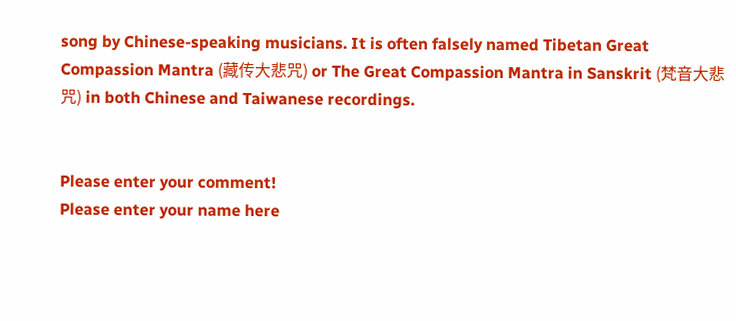song by Chinese-speaking musicians. It is often falsely named Tibetan Great Compassion Mantra (藏传大悲咒) or The Great Compassion Mantra in Sanskrit (梵音大悲咒) in both Chinese and Taiwanese recordings.


Please enter your comment!
Please enter your name here